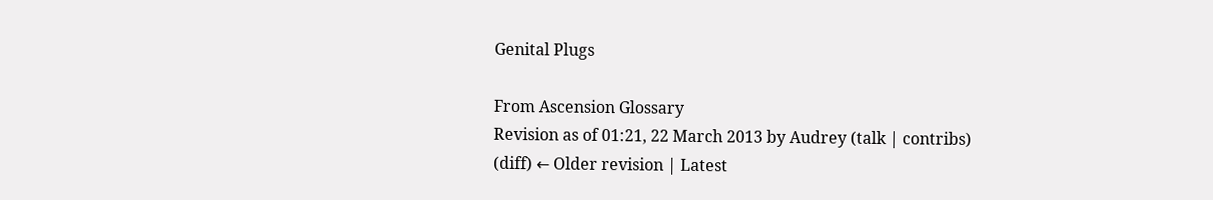Genital Plugs

From Ascension Glossary
Revision as of 01:21, 22 March 2013 by Audrey (talk | contribs)
(diff) ← Older revision | Latest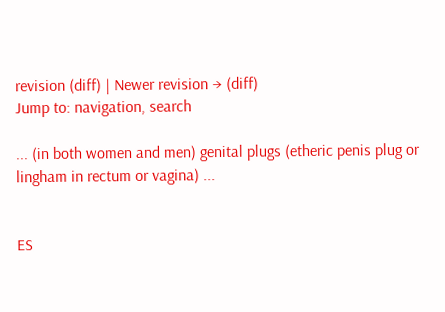revision (diff) | Newer revision → (diff)
Jump to: navigation, search

... (in both women and men) genital plugs (etheric penis plug or lingham in rectum or vagina) ...


ES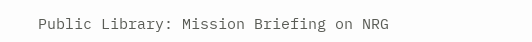Public Library: Mission Briefing on NRG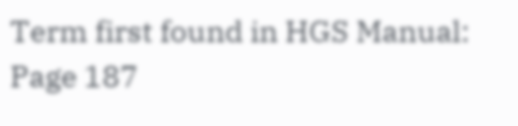Term first found in HGS Manual: Page 187